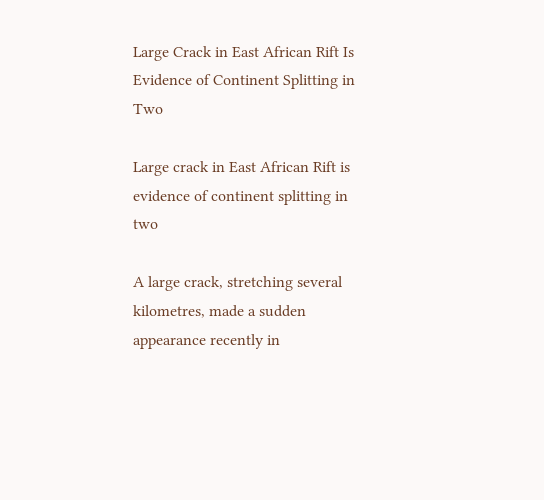Large Crack in East African Rift Is Evidence of Continent Splitting in Two

Large crack in East African Rift is evidence of continent splitting in two

A large crack, stretching several kilometres, made a sudden appearance recently in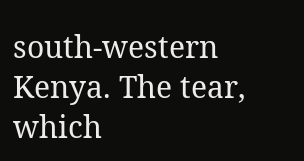south-western Kenya. The tear, which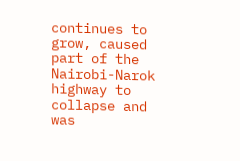continues to grow, caused part of the Nairobi-Narok highway to collapse and was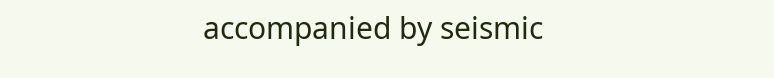accompanied by seismic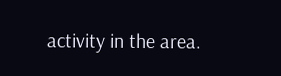activity in the area.